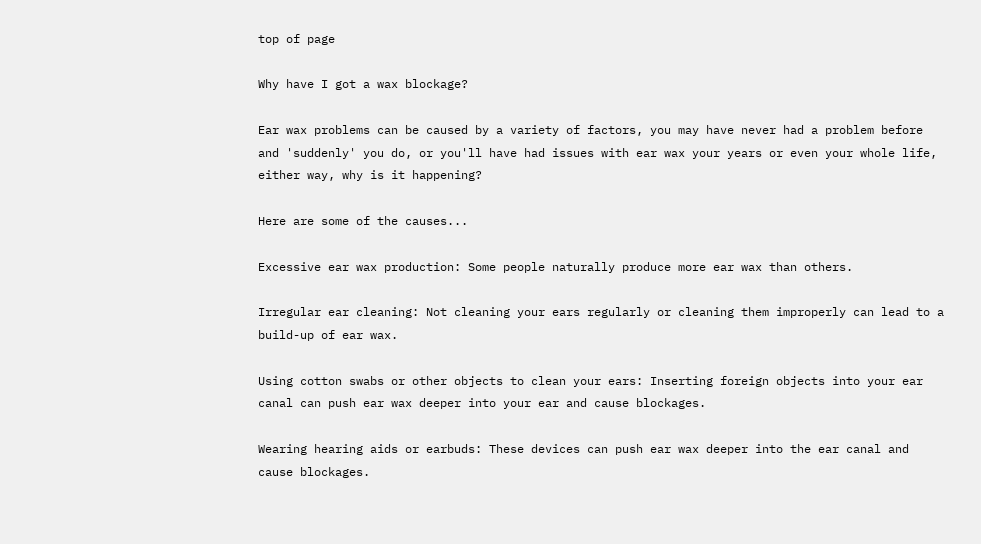top of page

Why have I got a wax blockage?

Ear wax problems can be caused by a variety of factors, you may have never had a problem before and 'suddenly' you do, or you'll have had issues with ear wax your years or even your whole life, either way, why is it happening?

Here are some of the causes...

Excessive ear wax production: Some people naturally produce more ear wax than others.

Irregular ear cleaning: Not cleaning your ears regularly or cleaning them improperly can lead to a build-up of ear wax.

Using cotton swabs or other objects to clean your ears: Inserting foreign objects into your ear canal can push ear wax deeper into your ear and cause blockages.

Wearing hearing aids or earbuds: These devices can push ear wax deeper into the ear canal and cause blockages.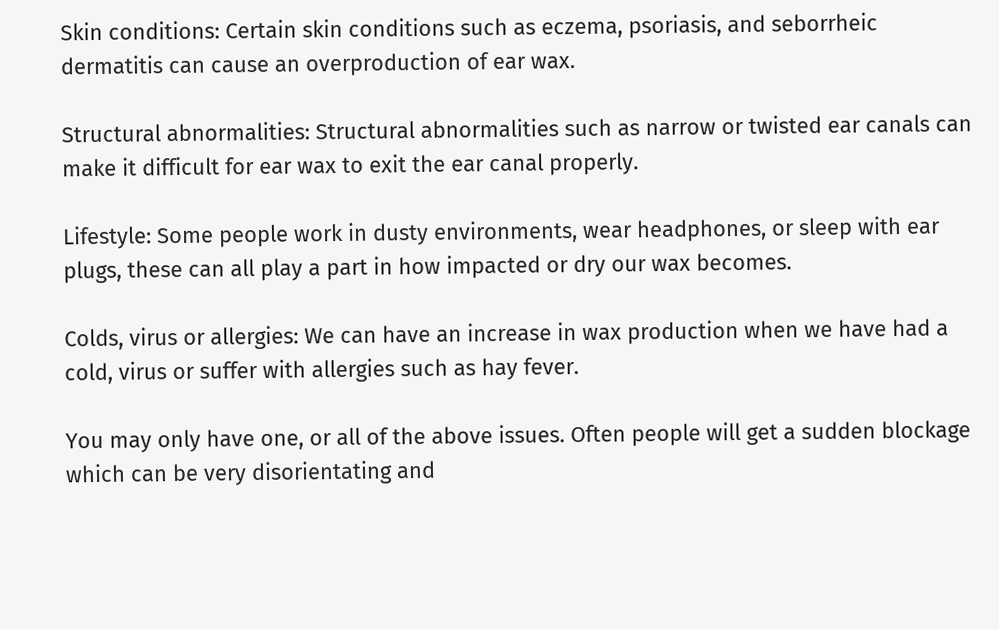Skin conditions: Certain skin conditions such as eczema, psoriasis, and seborrheic dermatitis can cause an overproduction of ear wax.

Structural abnormalities: Structural abnormalities such as narrow or twisted ear canals can make it difficult for ear wax to exit the ear canal properly.

Lifestyle: Some people work in dusty environments, wear headphones, or sleep with ear plugs, these can all play a part in how impacted or dry our wax becomes.

Colds, virus or allergies: We can have an increase in wax production when we have had a cold, virus or suffer with allergies such as hay fever.

You may only have one, or all of the above issues. Often people will get a sudden blockage which can be very disorientating and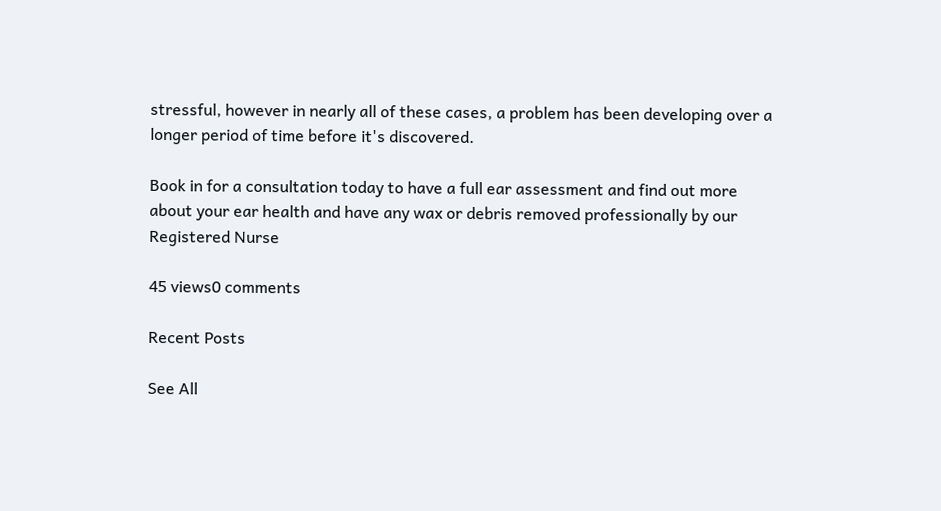stressful, however in nearly all of these cases, a problem has been developing over a longer period of time before it's discovered.

Book in for a consultation today to have a full ear assessment and find out more about your ear health and have any wax or debris removed professionally by our Registered Nurse

45 views0 comments

Recent Posts

See All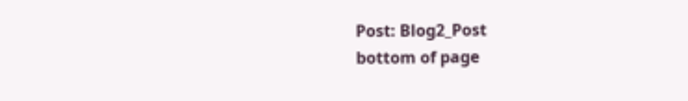Post: Blog2_Post
bottom of page